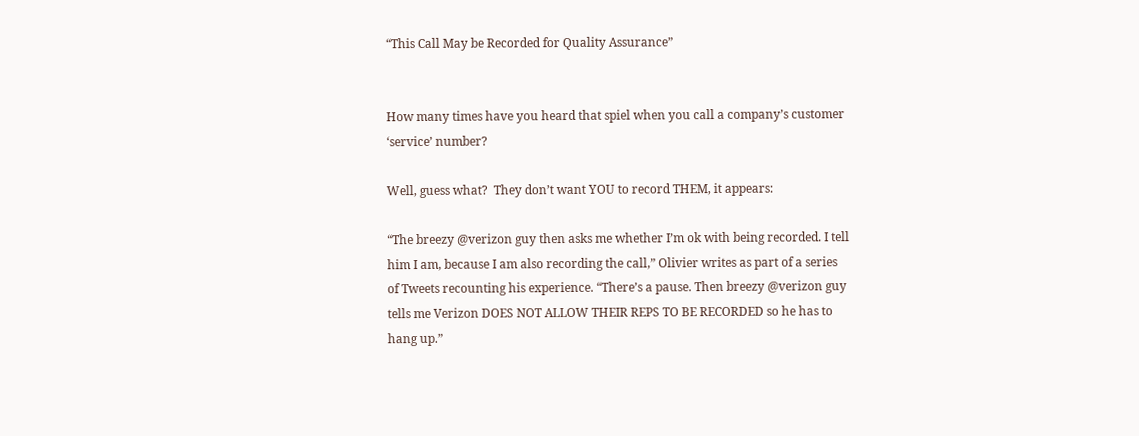“This Call May be Recorded for Quality Assurance”


How many times have you heard that spiel when you call a company’s customer ‘service’ number?

Well, guess what?  They don’t want YOU to record THEM, it appears:

“The breezy @verizon guy then asks me whether I’m ok with being recorded. I tell him I am, because I am also recording the call,” Olivier writes as part of a series of Tweets recounting his experience. “There’s a pause. Then breezy @verizon guy tells me Verizon DOES NOT ALLOW THEIR REPS TO BE RECORDED so he has to hang up.”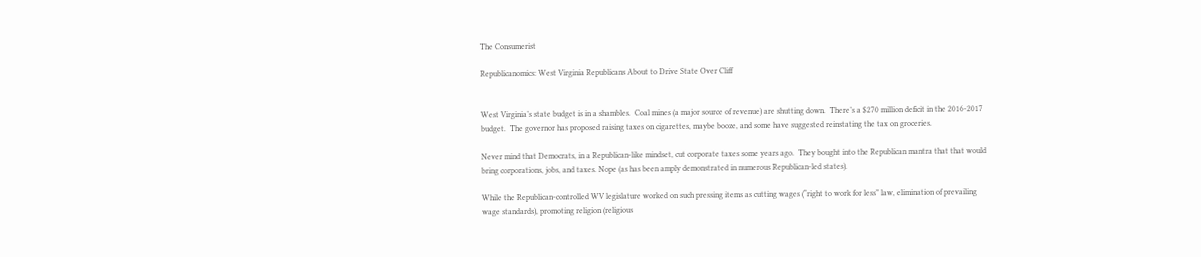The Consumerist

Republicanomics: West Virginia Republicans About to Drive State Over Cliff


West Virginia’s state budget is in a shambles.  Coal mines (a major source of revenue) are shutting down.  There’s a $270 million deficit in the 2016-2017 budget.  The governor has proposed raising taxes on cigarettes, maybe booze, and some have suggested reinstating the tax on groceries.

Never mind that Democrats, in a Republican-like mindset, cut corporate taxes some years ago.  They bought into the Republican mantra that that would bring corporations, jobs, and taxes. Nope (as has been amply demonstrated in numerous Republican-led states).

While the Republican-controlled WV legislature worked on such pressing items as cutting wages (“right to work for less” law, elimination of prevailing wage standards), promoting religion (religious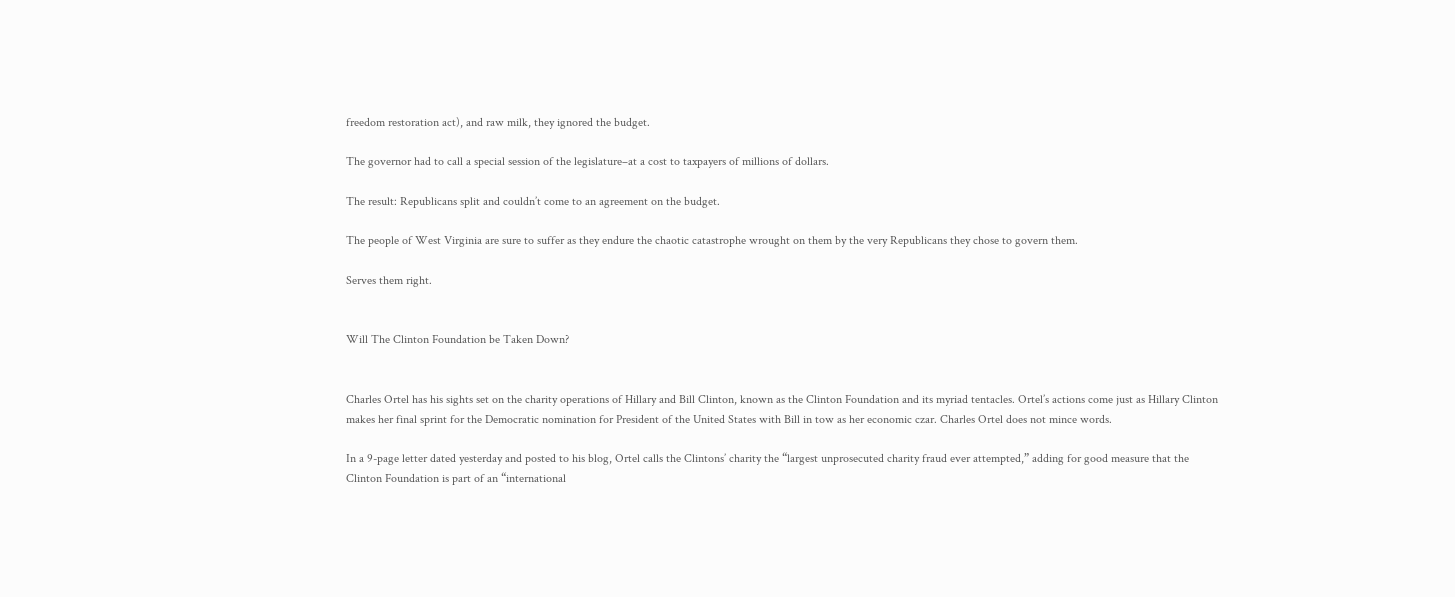freedom restoration act), and raw milk, they ignored the budget.

The governor had to call a special session of the legislature–at a cost to taxpayers of millions of dollars.

The result: Republicans split and couldn’t come to an agreement on the budget.

The people of West Virginia are sure to suffer as they endure the chaotic catastrophe wrought on them by the very Republicans they chose to govern them.

Serves them right.


Will The Clinton Foundation be Taken Down?


Charles Ortel has his sights set on the charity operations of Hillary and Bill Clinton, known as the Clinton Foundation and its myriad tentacles. Ortel’s actions come just as Hillary Clinton makes her final sprint for the Democratic nomination for President of the United States with Bill in tow as her economic czar. Charles Ortel does not mince words.

In a 9-page letter dated yesterday and posted to his blog, Ortel calls the Clintons’ charity the “largest unprosecuted charity fraud ever attempted,” adding for good measure that the Clinton Foundation is part of an “international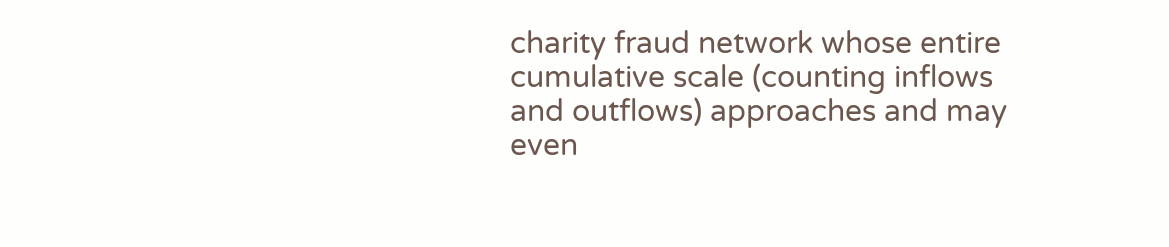charity fraud network whose entire cumulative scale (counting inflows and outflows) approaches and may even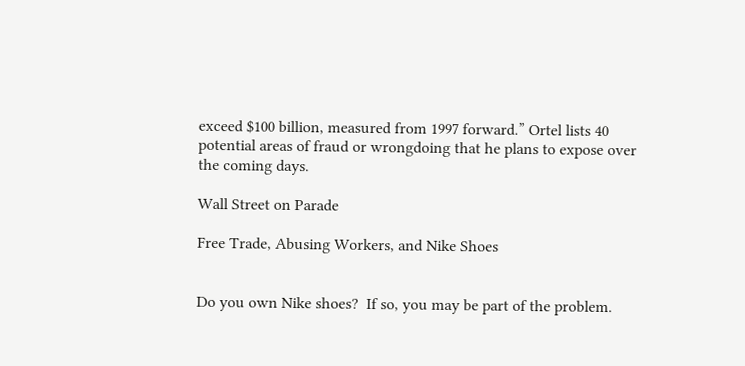exceed $100 billion, measured from 1997 forward.” Ortel lists 40 potential areas of fraud or wrongdoing that he plans to expose over the coming days.

Wall Street on Parade

Free Trade, Abusing Workers, and Nike Shoes


Do you own Nike shoes?  If so, you may be part of the problem.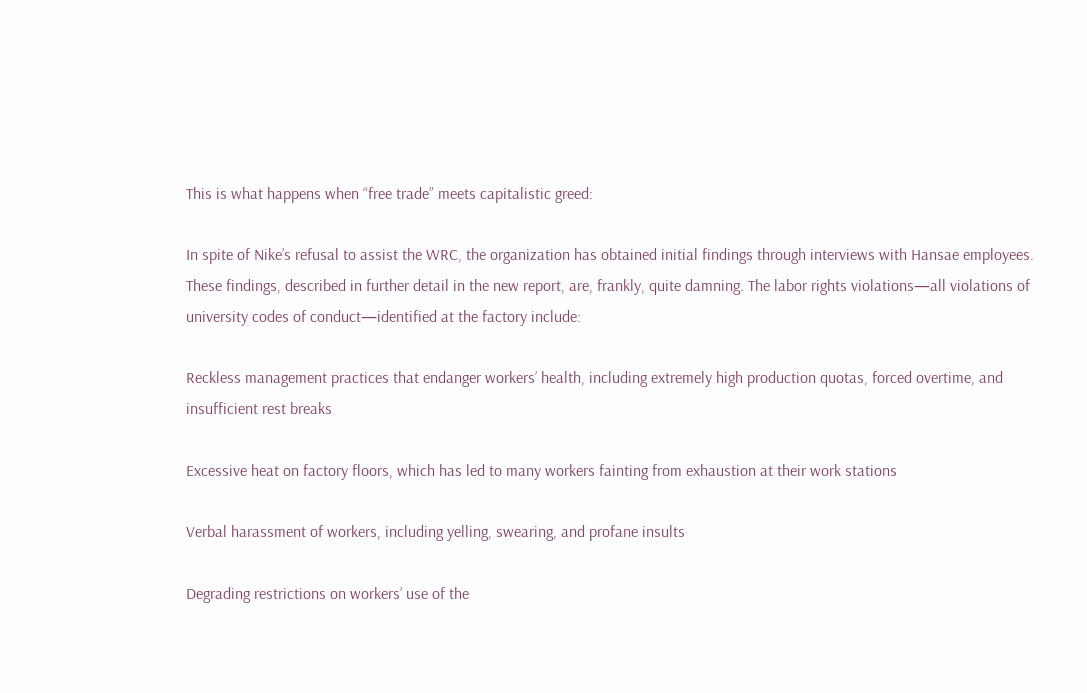This is what happens when “free trade” meets capitalistic greed:

In spite of Nike’s refusal to assist the WRC, the organization has obtained initial findings through interviews with Hansae employees. These findings, described in further detail in the new report, are, frankly, quite damning. The labor rights violations—all violations of university codes of conduct—identified at the factory include:

Reckless management practices that endanger workers’ health, including extremely high production quotas, forced overtime, and insufficient rest breaks

Excessive heat on factory floors, which has led to many workers fainting from exhaustion at their work stations

Verbal harassment of workers, including yelling, swearing, and profane insults

Degrading restrictions on workers’ use of the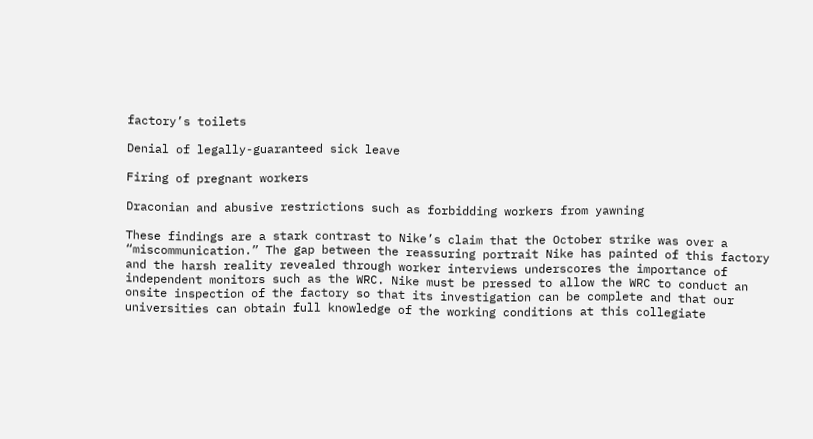factory’s toilets

Denial of legally-guaranteed sick leave

Firing of pregnant workers

Draconian and abusive restrictions such as forbidding workers from yawning

These findings are a stark contrast to Nike’s claim that the October strike was over a “miscommunication.” The gap between the reassuring portrait Nike has painted of this factory and the harsh reality revealed through worker interviews underscores the importance of independent monitors such as the WRC. Nike must be pressed to allow the WRC to conduct an onsite inspection of the factory so that its investigation can be complete and that our universities can obtain full knowledge of the working conditions at this collegiate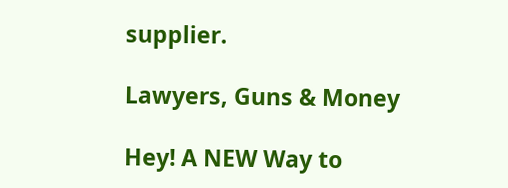supplier.

Lawyers, Guns & Money

Hey! A NEW Way to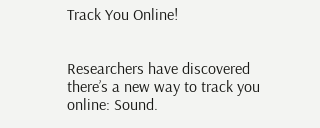Track You Online!


Researchers have discovered there’s a new way to track you online: Sound.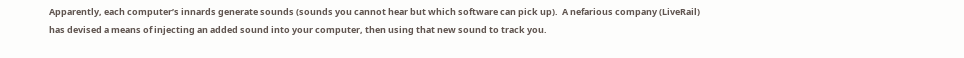Apparently, each computer’s innards generate sounds (sounds you cannot hear but which software can pick up).  A nefarious company (LiveRail) has devised a means of injecting an added sound into your computer, then using that new sound to track you.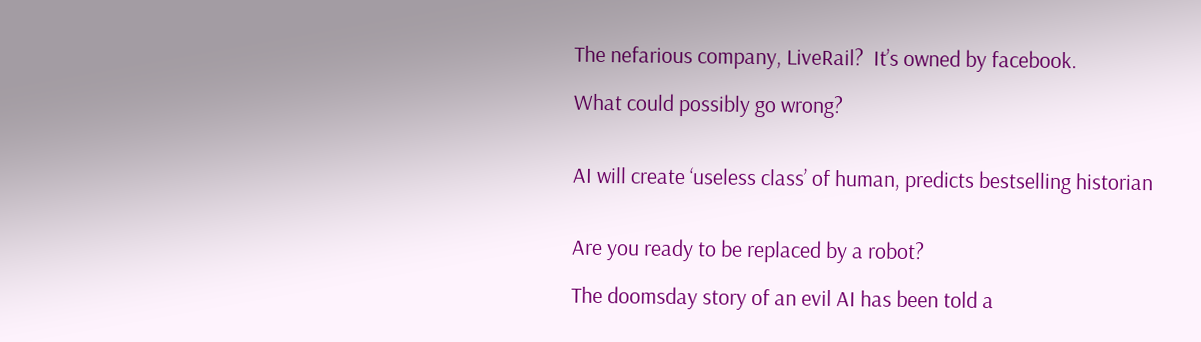The nefarious company, LiveRail?  It’s owned by facebook.

What could possibly go wrong?


AI will create ‘useless class’ of human, predicts bestselling historian


Are you ready to be replaced by a robot?

The doomsday story of an evil AI has been told a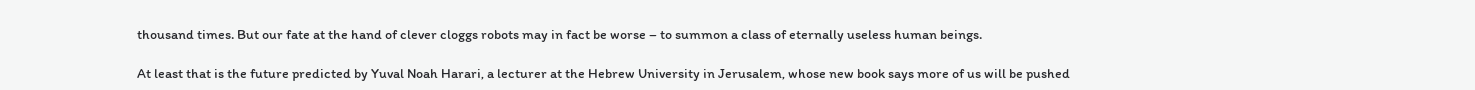thousand times. But our fate at the hand of clever cloggs robots may in fact be worse – to summon a class of eternally useless human beings.

At least that is the future predicted by Yuval Noah Harari, a lecturer at the Hebrew University in Jerusalem, whose new book says more of us will be pushed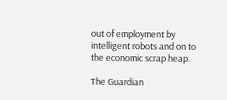out of employment by intelligent robots and on to the economic scrap heap.

The Guardian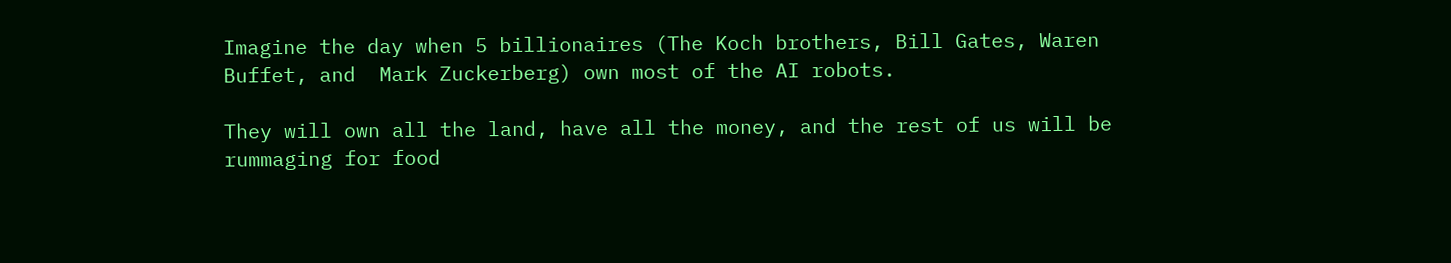Imagine the day when 5 billionaires (The Koch brothers, Bill Gates, Waren Buffet, and  Mark Zuckerberg) own most of the AI robots.

They will own all the land, have all the money, and the rest of us will be rummaging for food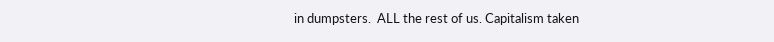in dumpsters.  ALL the rest of us. Capitalism taken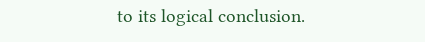to its logical conclusion.